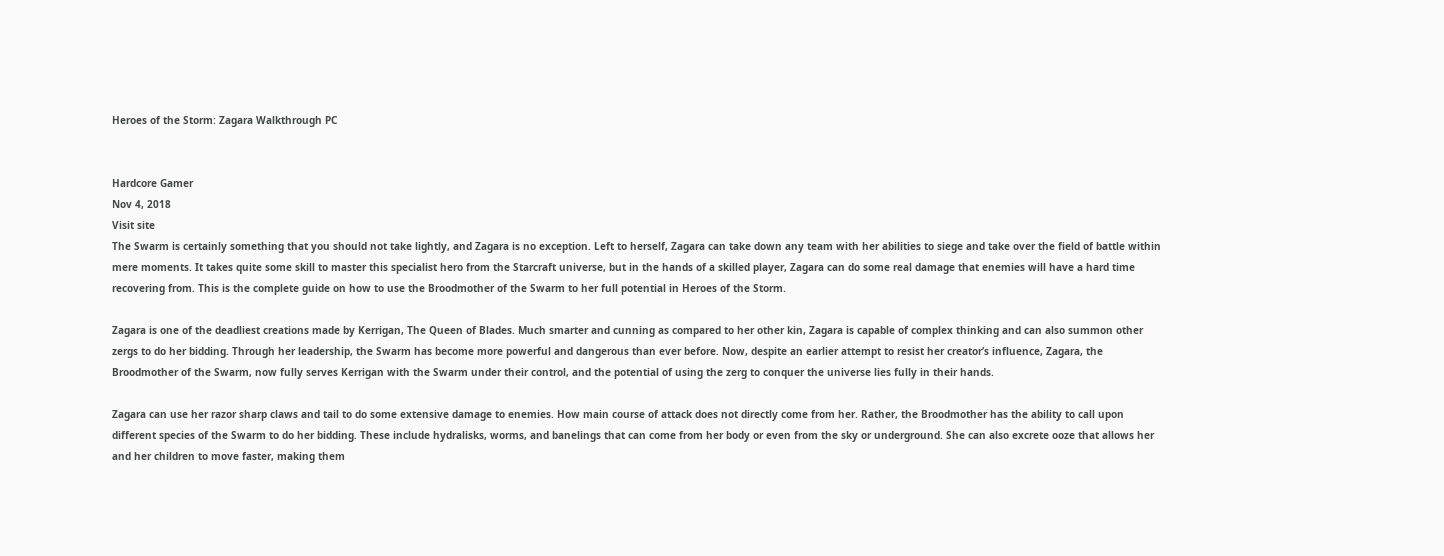Heroes of the Storm: Zagara Walkthrough PC


Hardcore Gamer
Nov 4, 2018
Visit site
The Swarm is certainly something that you should not take lightly, and Zagara is no exception. Left to herself, Zagara can take down any team with her abilities to siege and take over the field of battle within mere moments. It takes quite some skill to master this specialist hero from the Starcraft universe, but in the hands of a skilled player, Zagara can do some real damage that enemies will have a hard time recovering from. This is the complete guide on how to use the Broodmother of the Swarm to her full potential in Heroes of the Storm.

Zagara is one of the deadliest creations made by Kerrigan, The Queen of Blades. Much smarter and cunning as compared to her other kin, Zagara is capable of complex thinking and can also summon other zergs to do her bidding. Through her leadership, the Swarm has become more powerful and dangerous than ever before. Now, despite an earlier attempt to resist her creator’s influence, Zagara, the Broodmother of the Swarm, now fully serves Kerrigan with the Swarm under their control, and the potential of using the zerg to conquer the universe lies fully in their hands.

Zagara can use her razor sharp claws and tail to do some extensive damage to enemies. How main course of attack does not directly come from her. Rather, the Broodmother has the ability to call upon different species of the Swarm to do her bidding. These include hydralisks, worms, and banelings that can come from her body or even from the sky or underground. She can also excrete ooze that allows her and her children to move faster, making them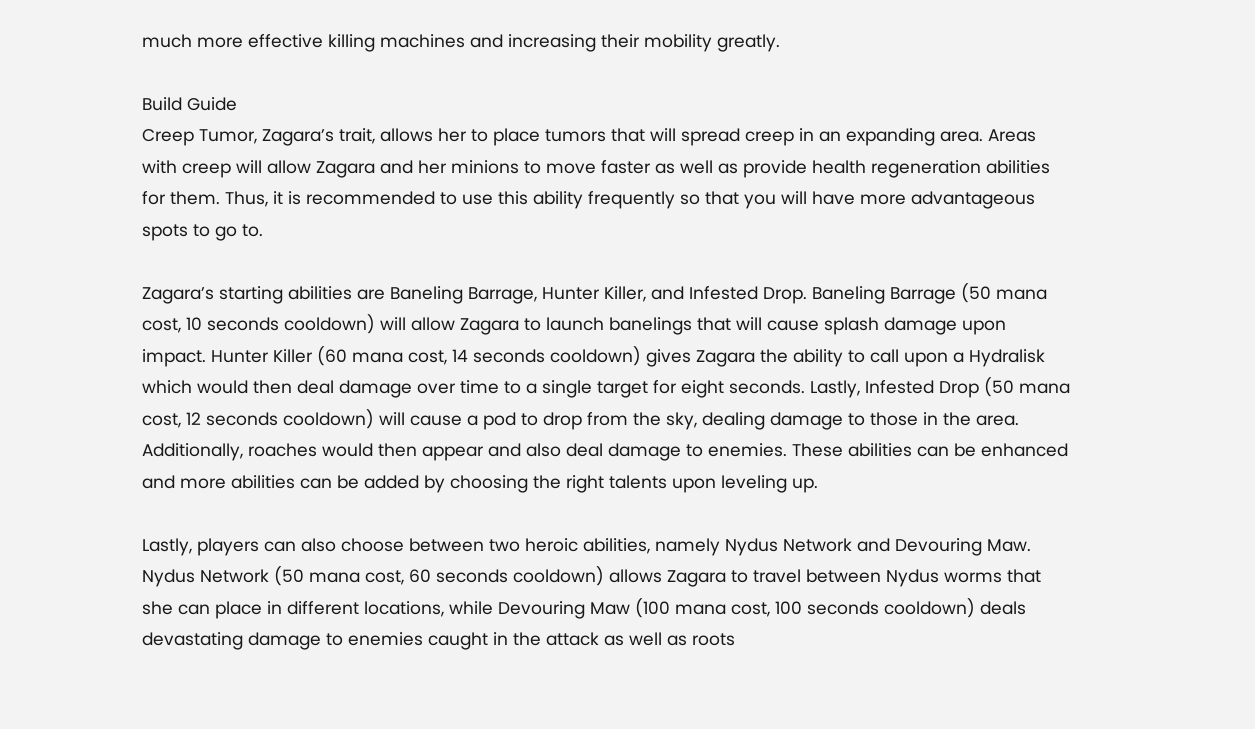much more effective killing machines and increasing their mobility greatly.

Build Guide
Creep Tumor, Zagara’s trait, allows her to place tumors that will spread creep in an expanding area. Areas with creep will allow Zagara and her minions to move faster as well as provide health regeneration abilities for them. Thus, it is recommended to use this ability frequently so that you will have more advantageous spots to go to.

Zagara’s starting abilities are Baneling Barrage, Hunter Killer, and Infested Drop. Baneling Barrage (50 mana cost, 10 seconds cooldown) will allow Zagara to launch banelings that will cause splash damage upon impact. Hunter Killer (60 mana cost, 14 seconds cooldown) gives Zagara the ability to call upon a Hydralisk which would then deal damage over time to a single target for eight seconds. Lastly, Infested Drop (50 mana cost, 12 seconds cooldown) will cause a pod to drop from the sky, dealing damage to those in the area. Additionally, roaches would then appear and also deal damage to enemies. These abilities can be enhanced and more abilities can be added by choosing the right talents upon leveling up.

Lastly, players can also choose between two heroic abilities, namely Nydus Network and Devouring Maw. Nydus Network (50 mana cost, 60 seconds cooldown) allows Zagara to travel between Nydus worms that she can place in different locations, while Devouring Maw (100 mana cost, 100 seconds cooldown) deals devastating damage to enemies caught in the attack as well as roots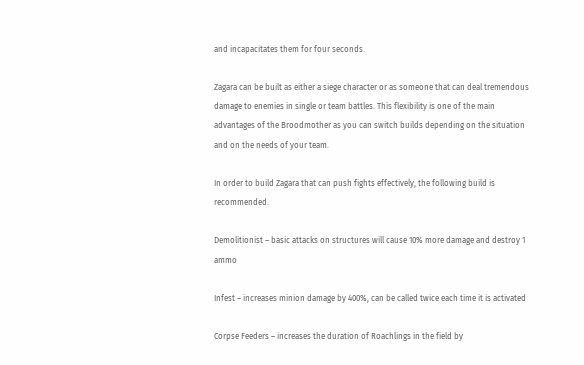and incapacitates them for four seconds.

Zagara can be built as either a siege character or as someone that can deal tremendous damage to enemies in single or team battles. This flexibility is one of the main advantages of the Broodmother as you can switch builds depending on the situation and on the needs of your team.

In order to build Zagara that can push fights effectively, the following build is recommended.

Demolitionist – basic attacks on structures will cause 10% more damage and destroy 1 ammo

Infest – increases minion damage by 400%, can be called twice each time it is activated

Corpse Feeders – increases the duration of Roachlings in the field by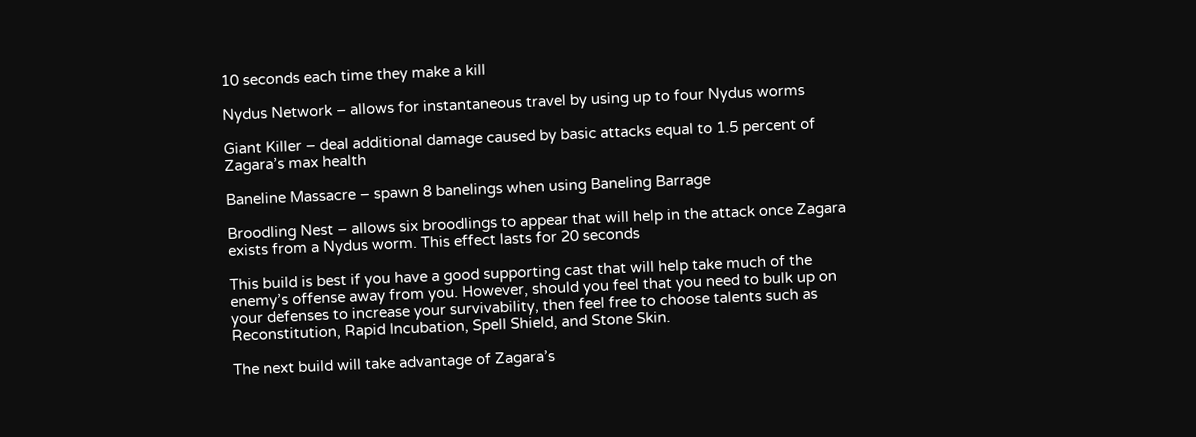10 seconds each time they make a kill

Nydus Network – allows for instantaneous travel by using up to four Nydus worms

Giant Killer – deal additional damage caused by basic attacks equal to 1.5 percent of Zagara’s max health

Baneline Massacre – spawn 8 banelings when using Baneling Barrage

Broodling Nest – allows six broodlings to appear that will help in the attack once Zagara exists from a Nydus worm. This effect lasts for 20 seconds

This build is best if you have a good supporting cast that will help take much of the enemy’s offense away from you. However, should you feel that you need to bulk up on your defenses to increase your survivability, then feel free to choose talents such as Reconstitution, Rapid Incubation, Spell Shield, and Stone Skin.

The next build will take advantage of Zagara’s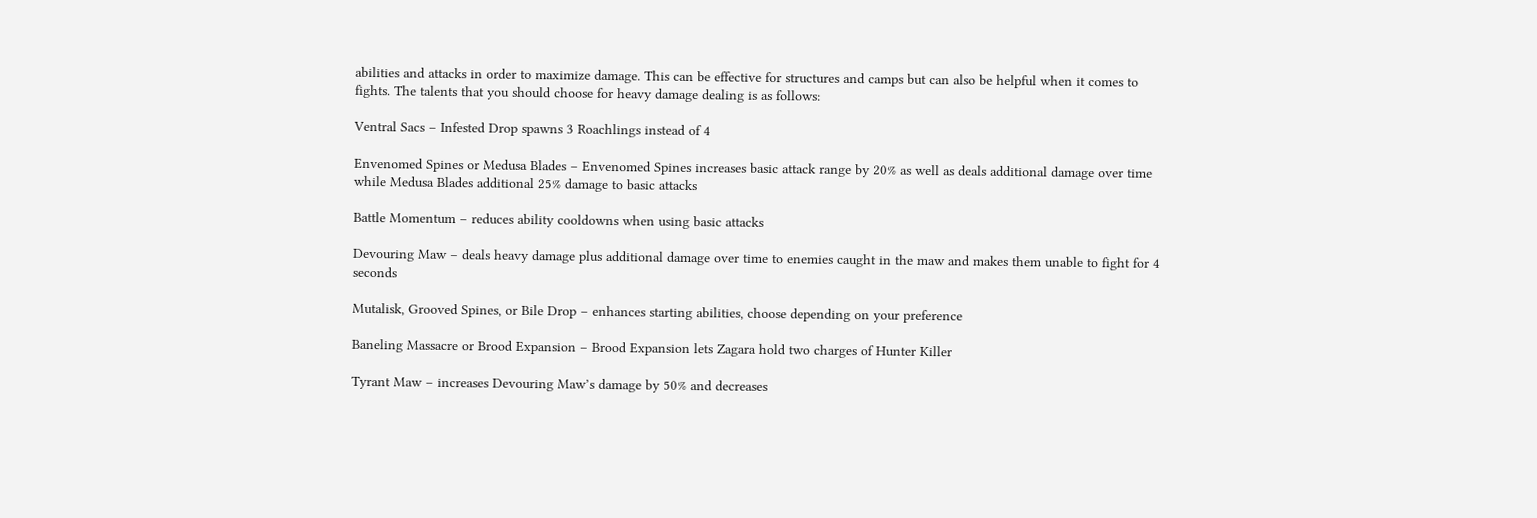abilities and attacks in order to maximize damage. This can be effective for structures and camps but can also be helpful when it comes to fights. The talents that you should choose for heavy damage dealing is as follows:

Ventral Sacs – Infested Drop spawns 3 Roachlings instead of 4

Envenomed Spines or Medusa Blades – Envenomed Spines increases basic attack range by 20% as well as deals additional damage over time while Medusa Blades additional 25% damage to basic attacks

Battle Momentum – reduces ability cooldowns when using basic attacks

Devouring Maw – deals heavy damage plus additional damage over time to enemies caught in the maw and makes them unable to fight for 4 seconds

Mutalisk, Grooved Spines, or Bile Drop – enhances starting abilities, choose depending on your preference

Baneling Massacre or Brood Expansion – Brood Expansion lets Zagara hold two charges of Hunter Killer

Tyrant Maw – increases Devouring Maw’s damage by 50% and decreases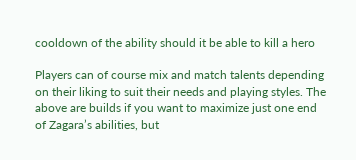cooldown of the ability should it be able to kill a hero

Players can of course mix and match talents depending on their liking to suit their needs and playing styles. The above are builds if you want to maximize just one end of Zagara’s abilities, but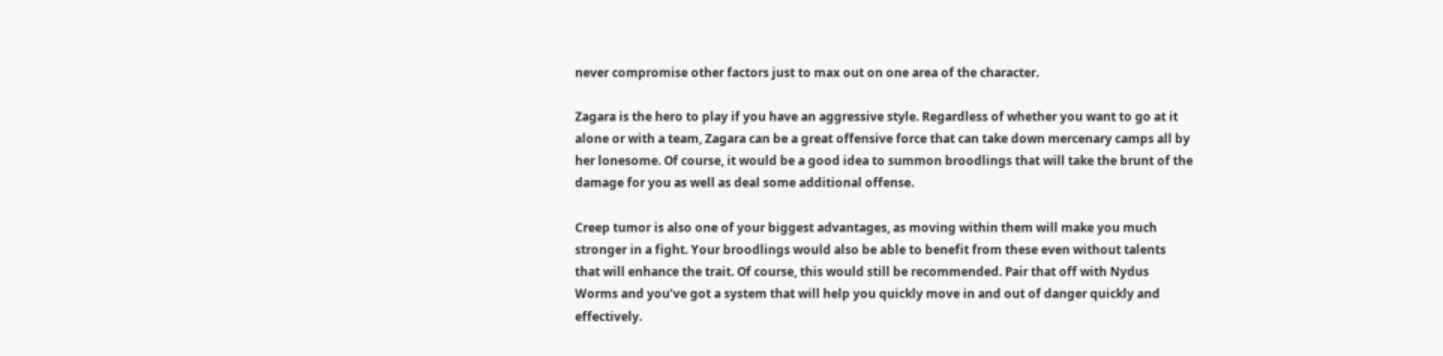never compromise other factors just to max out on one area of the character.

Zagara is the hero to play if you have an aggressive style. Regardless of whether you want to go at it alone or with a team, Zagara can be a great offensive force that can take down mercenary camps all by her lonesome. Of course, it would be a good idea to summon broodlings that will take the brunt of the damage for you as well as deal some additional offense.

Creep tumor is also one of your biggest advantages, as moving within them will make you much stronger in a fight. Your broodlings would also be able to benefit from these even without talents that will enhance the trait. Of course, this would still be recommended. Pair that off with Nydus Worms and you’ve got a system that will help you quickly move in and out of danger quickly and effectively.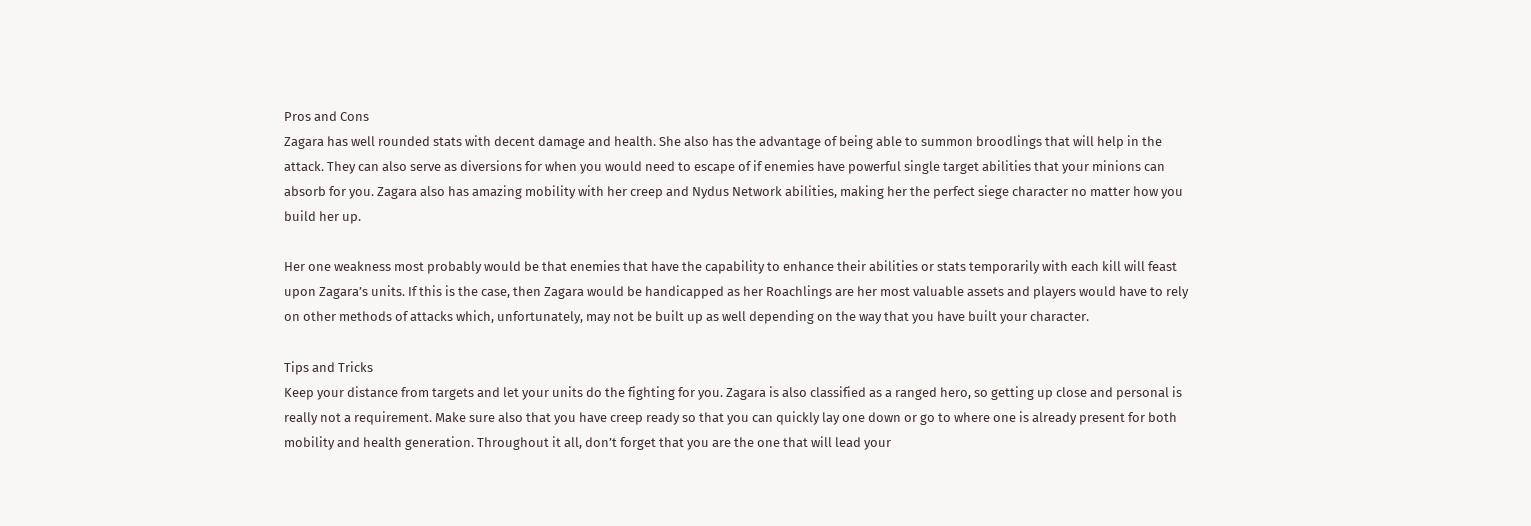Pros and Cons
Zagara has well rounded stats with decent damage and health. She also has the advantage of being able to summon broodlings that will help in the attack. They can also serve as diversions for when you would need to escape of if enemies have powerful single target abilities that your minions can absorb for you. Zagara also has amazing mobility with her creep and Nydus Network abilities, making her the perfect siege character no matter how you build her up.

Her one weakness most probably would be that enemies that have the capability to enhance their abilities or stats temporarily with each kill will feast upon Zagara’s units. If this is the case, then Zagara would be handicapped as her Roachlings are her most valuable assets and players would have to rely on other methods of attacks which, unfortunately, may not be built up as well depending on the way that you have built your character.

Tips and Tricks
Keep your distance from targets and let your units do the fighting for you. Zagara is also classified as a ranged hero, so getting up close and personal is really not a requirement. Make sure also that you have creep ready so that you can quickly lay one down or go to where one is already present for both mobility and health generation. Throughout it all, don’t forget that you are the one that will lead your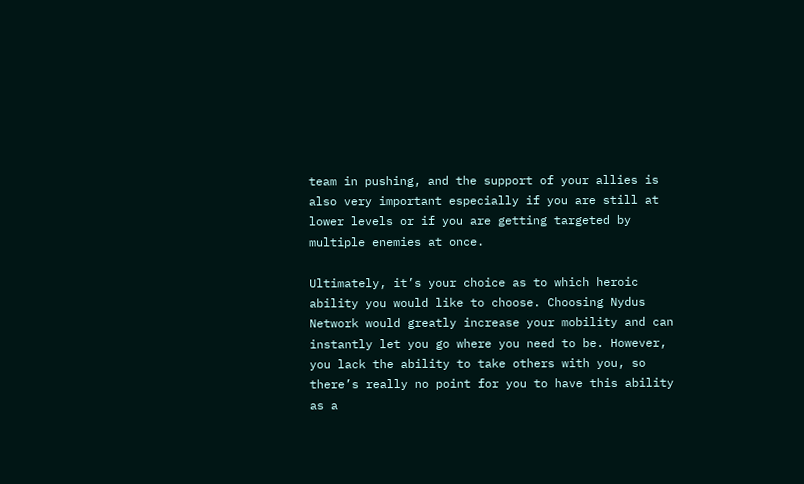team in pushing, and the support of your allies is also very important especially if you are still at lower levels or if you are getting targeted by multiple enemies at once.

Ultimately, it’s your choice as to which heroic ability you would like to choose. Choosing Nydus Network would greatly increase your mobility and can instantly let you go where you need to be. However, you lack the ability to take others with you, so there’s really no point for you to have this ability as a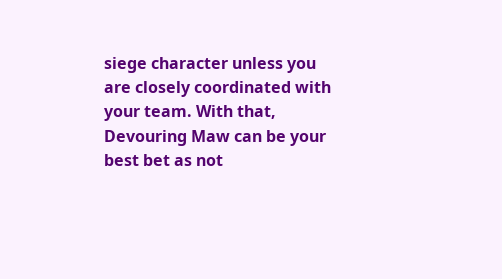siege character unless you are closely coordinated with your team. With that, Devouring Maw can be your best bet as not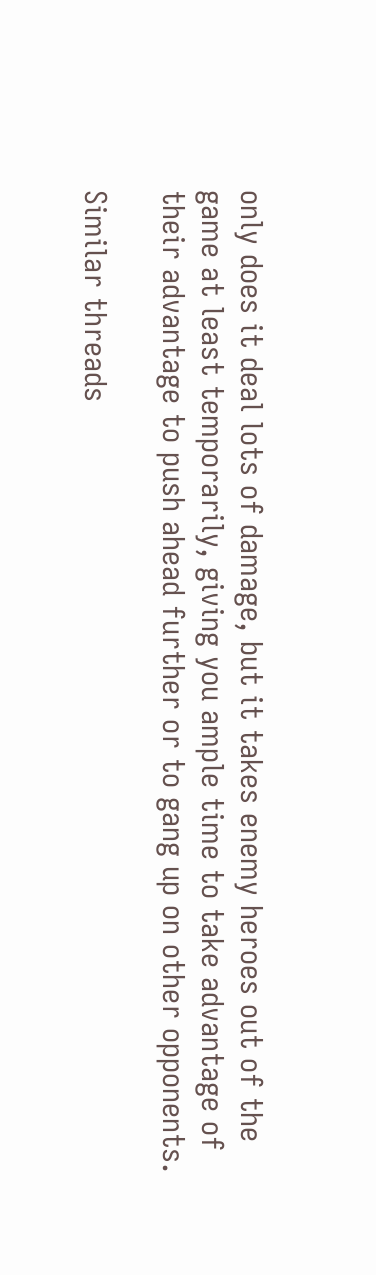only does it deal lots of damage, but it takes enemy heroes out of the game at least temporarily, giving you ample time to take advantage of their advantage to push ahead further or to gang up on other opponents.

Similar threads